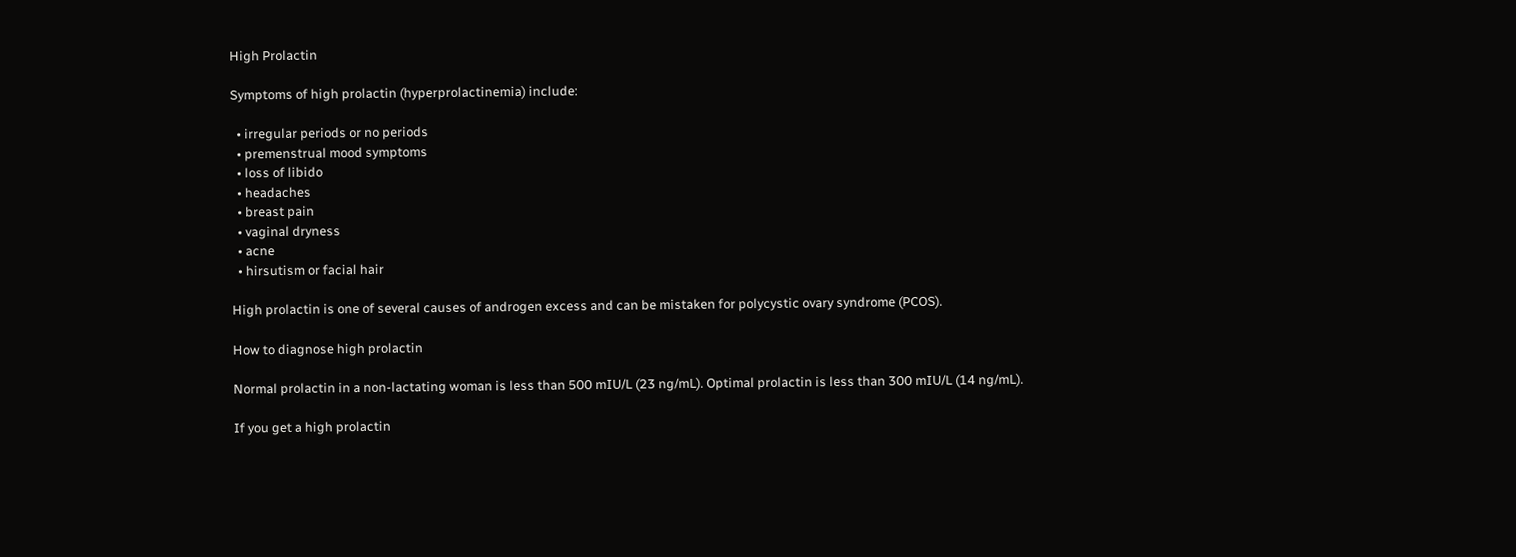High Prolactin

Symptoms of high prolactin (hyperprolactinemia) include:

  • irregular periods or no periods
  • premenstrual mood symptoms
  • loss of libido
  • headaches
  • breast pain
  • vaginal dryness
  • acne
  • hirsutism or facial hair

High prolactin is one of several causes of androgen excess and can be mistaken for polycystic ovary syndrome (PCOS).

How to diagnose high prolactin

Normal prolactin in a non-lactating woman is less than 500 mIU/L (23 ng/mL). Optimal prolactin is less than 300 mIU/L (14 ng/mL).

If you get a high prolactin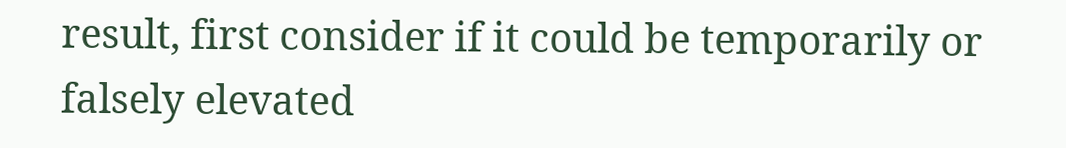result, first consider if it could be temporarily or falsely elevated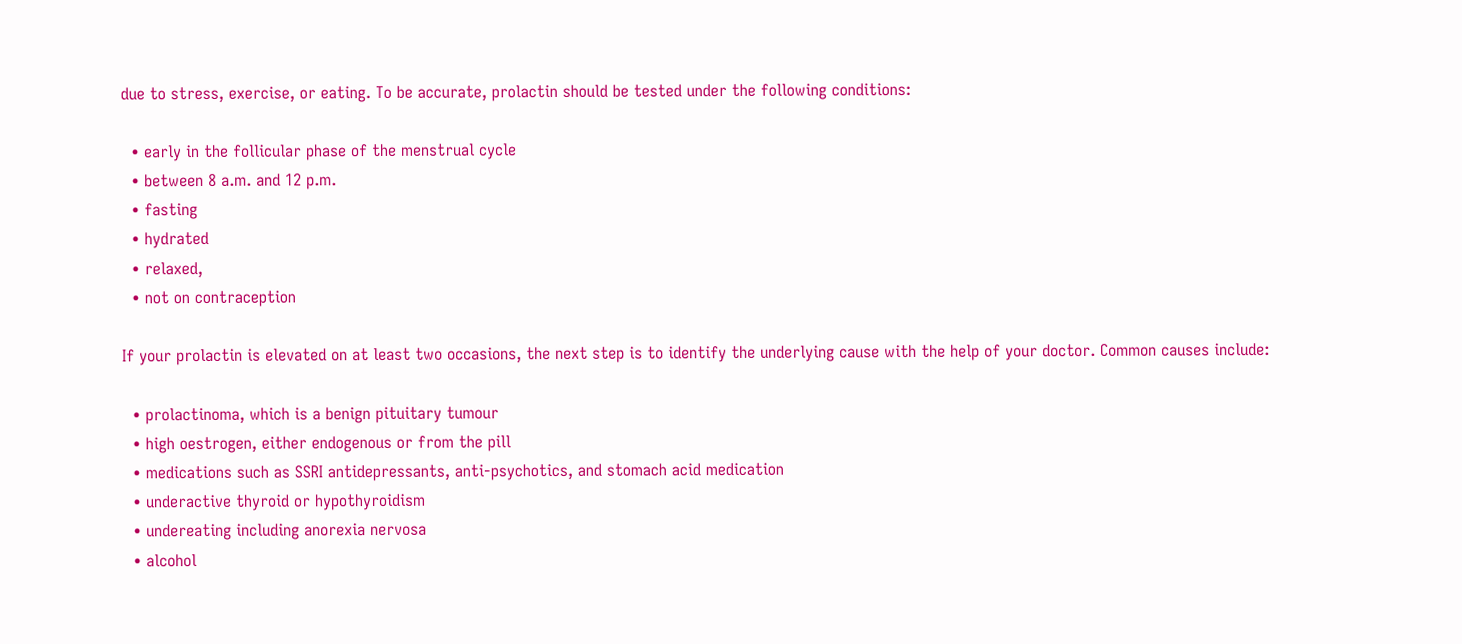due to stress, exercise, or eating. To be accurate, prolactin should be tested under the following conditions:

  • early in the follicular phase of the menstrual cycle
  • between 8 a.m. and 12 p.m.
  • fasting
  • hydrated
  • relaxed,
  • not on contraception

If your prolactin is elevated on at least two occasions, the next step is to identify the underlying cause with the help of your doctor. Common causes include:

  • prolactinoma, which is a benign pituitary tumour
  • high oestrogen, either endogenous or from the pill
  • medications such as SSRI antidepressants, anti-psychotics, and stomach acid medication
  • underactive thyroid or hypothyroidism
  • undereating including anorexia nervosa
  • alcohol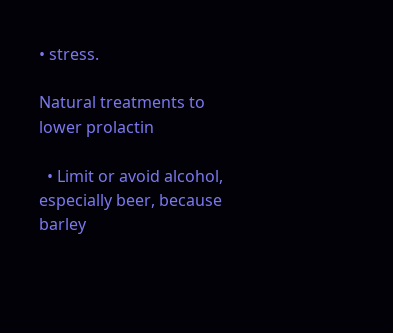• stress.

Natural treatments to lower prolactin

  • Limit or avoid alcohol, especially beer, because barley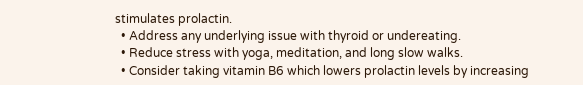stimulates prolactin.
  • Address any underlying issue with thyroid or undereating.
  • Reduce stress with yoga, meditation, and long slow walks.
  • Consider taking vitamin B6 which lowers prolactin levels by increasing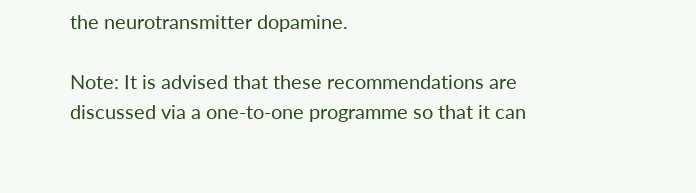the neurotransmitter dopamine.

Note: It is advised that these recommendations are discussed via a one-to-one programme so that it can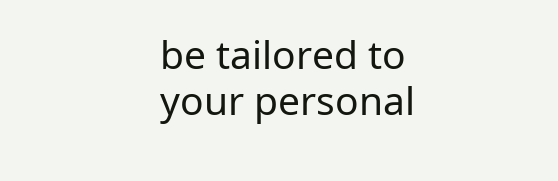be tailored to your personal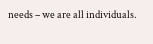needs – we are all individuals.